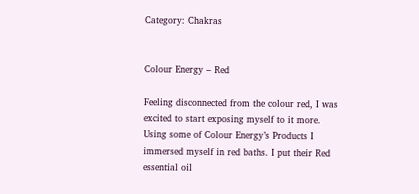Category: Chakras


Colour Energy – Red

Feeling disconnected from the colour red, I was excited to start exposing myself to it more. Using some of Colour Energy’s Products I immersed myself in red baths. I put their Red essential oil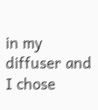in my diffuser and I chose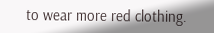to wear more red clothing.